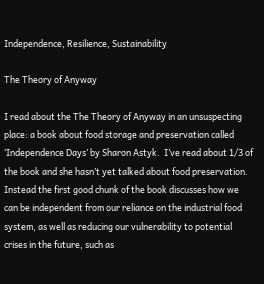Independence, Resilience, Sustainability

The Theory of Anyway

I read about the The Theory of Anyway in an unsuspecting place: a book about food storage and preservation called ‘Independence Days’ by Sharon Astyk.  I’ve read about 1/3 of the book and she hasn’t yet talked about food preservation. Instead the first good chunk of the book discusses how we can be independent from our reliance on the industrial food system, as well as reducing our vulnerability to potential crises in the future, such as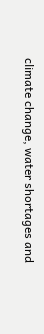climate change, water shortages and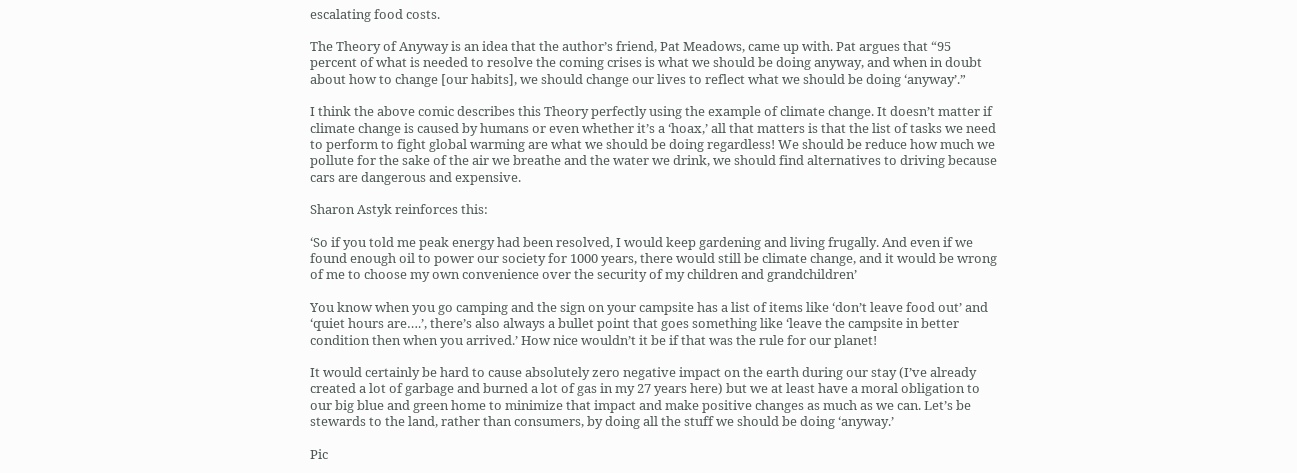escalating food costs.

The Theory of Anyway is an idea that the author’s friend, Pat Meadows, came up with. Pat argues that “95 percent of what is needed to resolve the coming crises is what we should be doing anyway, and when in doubt about how to change [our habits], we should change our lives to reflect what we should be doing ‘anyway’.”

I think the above comic describes this Theory perfectly using the example of climate change. It doesn’t matter if climate change is caused by humans or even whether it’s a ‘hoax,’ all that matters is that the list of tasks we need to perform to fight global warming are what we should be doing regardless! We should be reduce how much we pollute for the sake of the air we breathe and the water we drink, we should find alternatives to driving because cars are dangerous and expensive.

Sharon Astyk reinforces this:

‘So if you told me peak energy had been resolved, I would keep gardening and living frugally. And even if we found enough oil to power our society for 1000 years, there would still be climate change, and it would be wrong of me to choose my own convenience over the security of my children and grandchildren’

You know when you go camping and the sign on your campsite has a list of items like ‘don’t leave food out’ and ‘quiet hours are….’, there’s also always a bullet point that goes something like ‘leave the campsite in better condition then when you arrived.’ How nice wouldn’t it be if that was the rule for our planet!

It would certainly be hard to cause absolutely zero negative impact on the earth during our stay (I’ve already created a lot of garbage and burned a lot of gas in my 27 years here) but we at least have a moral obligation to our big blue and green home to minimize that impact and make positive changes as much as we can. Let’s be stewards to the land, rather than consumers, by doing all the stuff we should be doing ‘anyway.’

Pic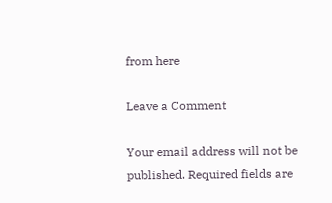from here

Leave a Comment

Your email address will not be published. Required fields are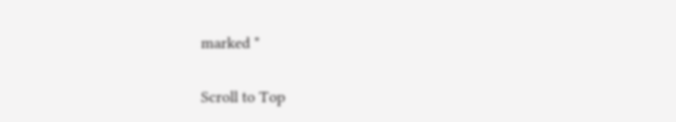marked *

Scroll to Top